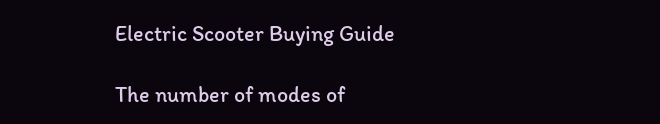Electric Scooter Buying Guide

The number of modes of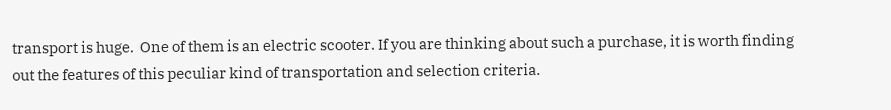transport is huge.  One of them is an electric scooter. If you are thinking about such a purchase, it is worth finding out the features of this peculiar kind of transportation and selection criteria.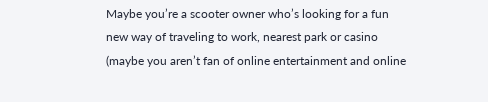Maybe you’re a scooter owner who’s looking for a fun new way of traveling to work, nearest park or casino (maybe you aren’t fan of online entertainment and online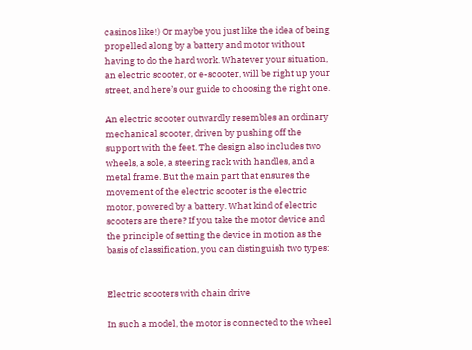casinos like!) Or maybe you just like the idea of being propelled along by a battery and motor without having to do the hard work. Whatever your situation, an electric scooter, or e-scooter, will be right up your street, and here’s our guide to choosing the right one.

An electric scooter outwardly resembles an ordinary mechanical scooter, driven by pushing off the support with the feet. The design also includes two wheels, a sole, a steering rack with handles, and a metal frame. But the main part that ensures the movement of the electric scooter is the electric motor, powered by a battery. What kind of electric scooters are there? If you take the motor device and the principle of setting the device in motion as the basis of classification, you can distinguish two types:


Electric scooters with chain drive

In such a model, the motor is connected to the wheel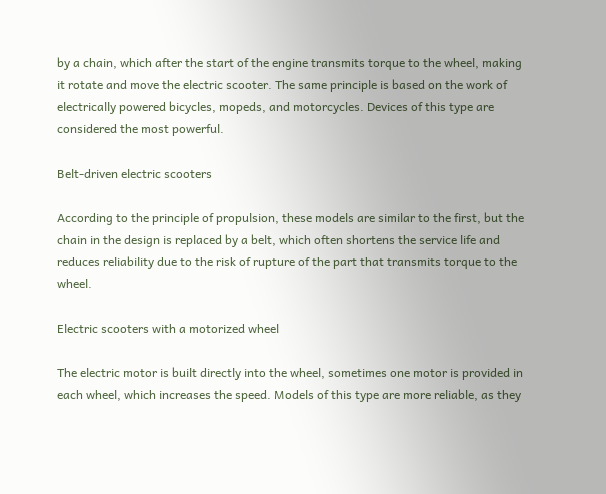by a chain, which after the start of the engine transmits torque to the wheel, making it rotate and move the electric scooter. The same principle is based on the work of electrically powered bicycles, mopeds, and motorcycles. Devices of this type are considered the most powerful.

Belt-driven electric scooters

According to the principle of propulsion, these models are similar to the first, but the chain in the design is replaced by a belt, which often shortens the service life and reduces reliability due to the risk of rupture of the part that transmits torque to the wheel.

Electric scooters with a motorized wheel

The electric motor is built directly into the wheel, sometimes one motor is provided in each wheel, which increases the speed. Models of this type are more reliable, as they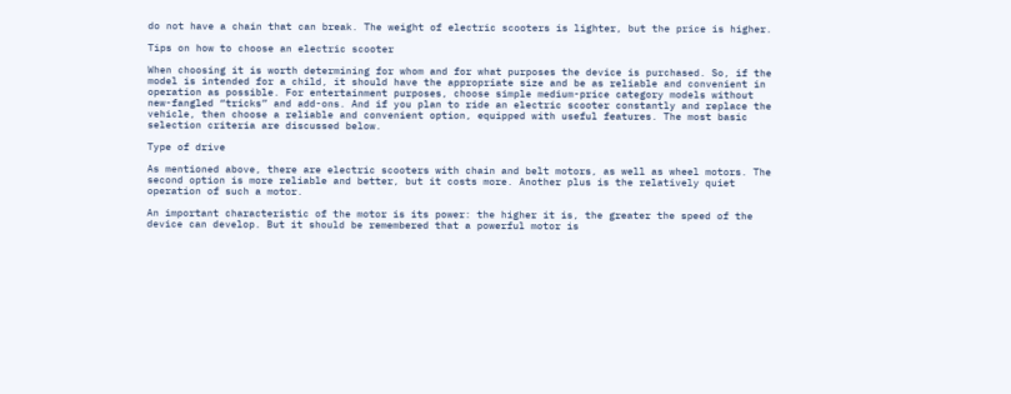do not have a chain that can break. The weight of electric scooters is lighter, but the price is higher.

Tips on how to choose an electric scooter

When choosing it is worth determining for whom and for what purposes the device is purchased. So, if the model is intended for a child, it should have the appropriate size and be as reliable and convenient in operation as possible. For entertainment purposes, choose simple medium-price category models without new-fangled “tricks” and add-ons. And if you plan to ride an electric scooter constantly and replace the vehicle, then choose a reliable and convenient option, equipped with useful features. The most basic selection criteria are discussed below.

Type of drive

As mentioned above, there are electric scooters with chain and belt motors, as well as wheel motors. The second option is more reliable and better, but it costs more. Another plus is the relatively quiet operation of such a motor.

An important characteristic of the motor is its power: the higher it is, the greater the speed of the device can develop. But it should be remembered that a powerful motor is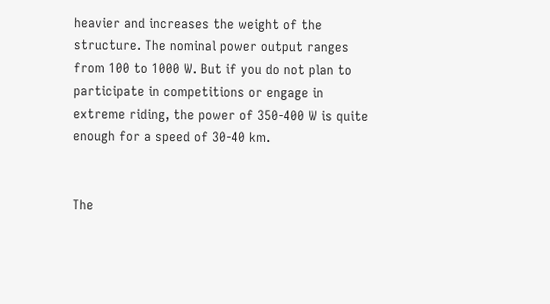heavier and increases the weight of the structure. The nominal power output ranges from 100 to 1000 W. But if you do not plan to participate in competitions or engage in extreme riding, the power of 350-400 W is quite enough for a speed of 30-40 km.


The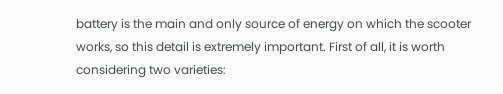battery is the main and only source of energy on which the scooter works, so this detail is extremely important. First of all, it is worth considering two varieties: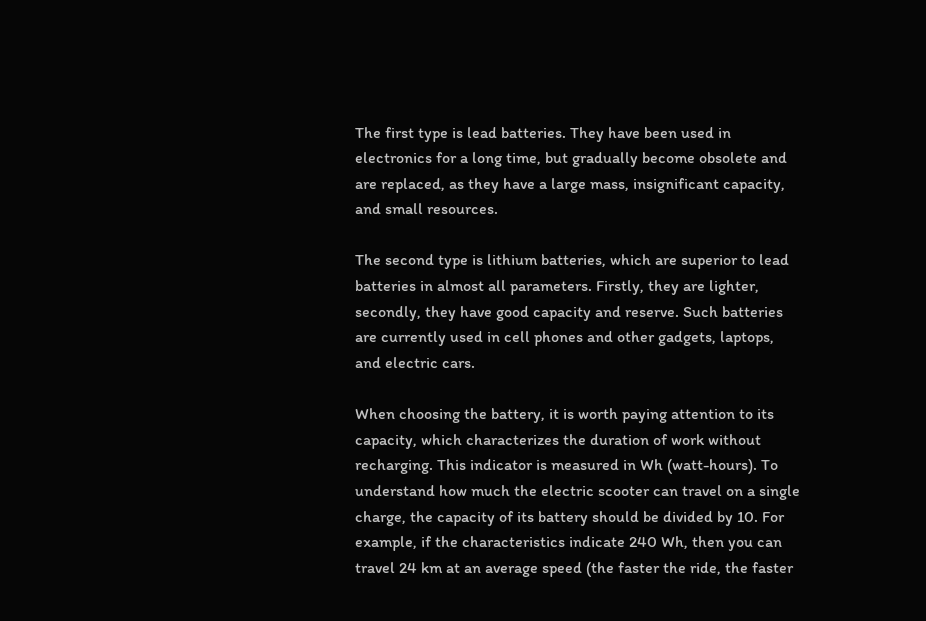The first type is lead batteries. They have been used in electronics for a long time, but gradually become obsolete and are replaced, as they have a large mass, insignificant capacity, and small resources.

The second type is lithium batteries, which are superior to lead batteries in almost all parameters. Firstly, they are lighter, secondly, they have good capacity and reserve. Such batteries are currently used in cell phones and other gadgets, laptops, and electric cars.

When choosing the battery, it is worth paying attention to its capacity, which characterizes the duration of work without recharging. This indicator is measured in Wh (watt-hours). To understand how much the electric scooter can travel on a single charge, the capacity of its battery should be divided by 10. For example, if the characteristics indicate 240 Wh, then you can travel 24 km at an average speed (the faster the ride, the faster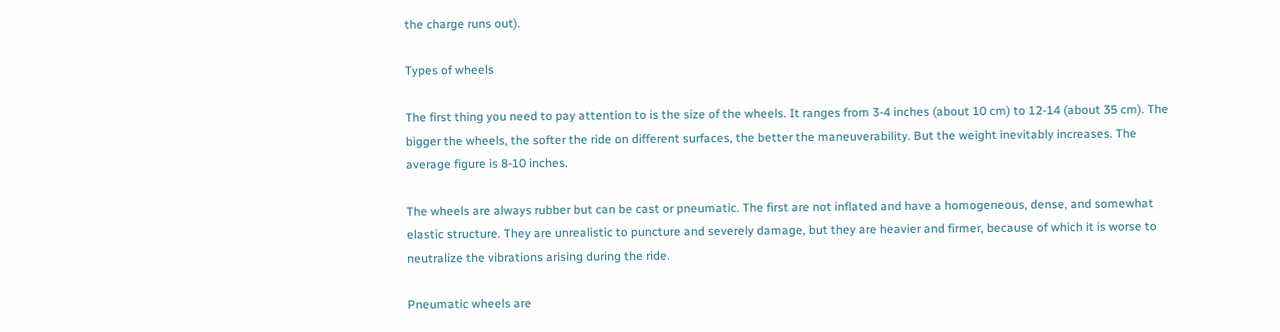the charge runs out).

Types of wheels

The first thing you need to pay attention to is the size of the wheels. It ranges from 3-4 inches (about 10 cm) to 12-14 (about 35 cm). The bigger the wheels, the softer the ride on different surfaces, the better the maneuverability. But the weight inevitably increases. The average figure is 8-10 inches.

The wheels are always rubber but can be cast or pneumatic. The first are not inflated and have a homogeneous, dense, and somewhat elastic structure. They are unrealistic to puncture and severely damage, but they are heavier and firmer, because of which it is worse to neutralize the vibrations arising during the ride.

Pneumatic wheels are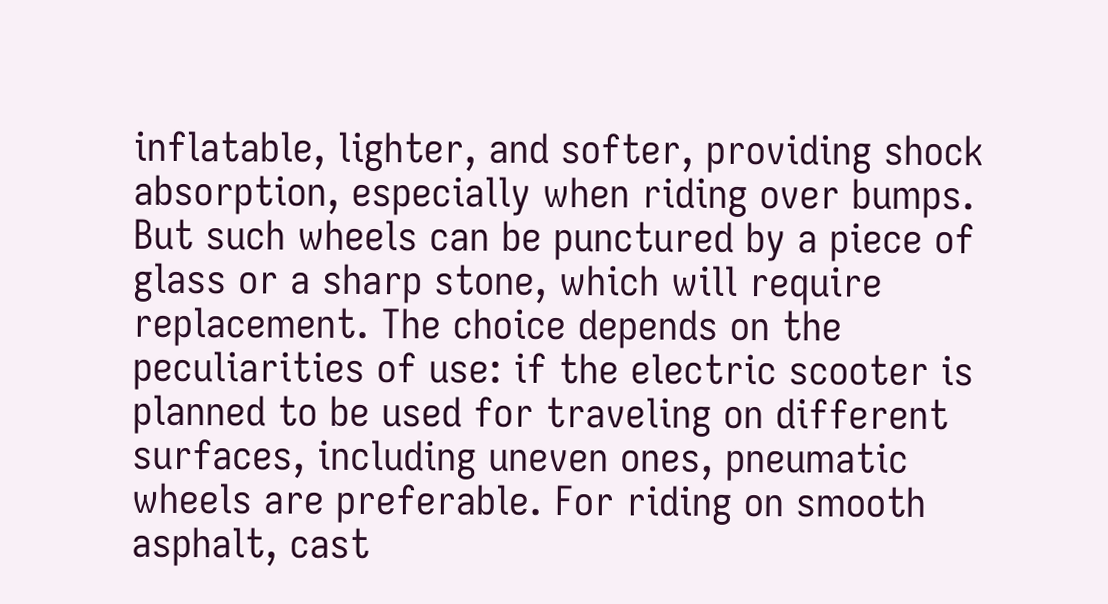inflatable, lighter, and softer, providing shock absorption, especially when riding over bumps. But such wheels can be punctured by a piece of glass or a sharp stone, which will require replacement. The choice depends on the peculiarities of use: if the electric scooter is planned to be used for traveling on different surfaces, including uneven ones, pneumatic wheels are preferable. For riding on smooth asphalt, cast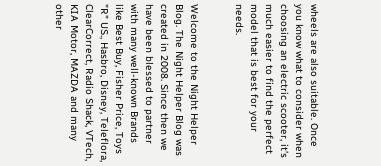wheels are also suitable. Once you know what to consider when choosing an electric scooter, it’s much easier to find the perfect model that is best for your needs.


Welcome to the Night Helper Blog. The Night Helper Blog was created in 2008. Since then we have been blessed to partner with many well-known Brands like Best Buy, Fisher Price, Toys "R" US., Hasbro, Disney, Teleflora, ClearCorrect, Radio Shack, VTech, KIA Motor, MAZDA and many other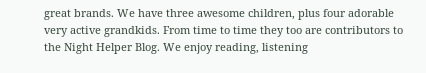great brands. We have three awesome children, plus four adorable very active grandkids. From time to time they too are contributors to the Night Helper Blog. We enjoy reading, listening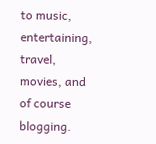to music, entertaining, travel, movies, and of course blogging.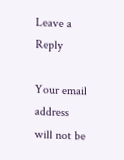Leave a Reply

Your email address will not be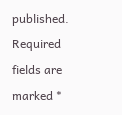published. Required fields are marked *